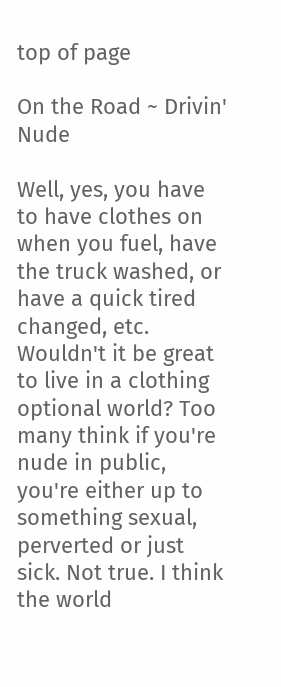top of page

On the Road ~ Drivin' Nude

Well, yes, you have to have clothes on when you fuel, have the truck washed, or have a quick tired changed, etc. Wouldn't it be great to live in a clothing optional world? Too many think if you're nude in public, you're either up to something sexual, perverted or just sick. Not true. I think the world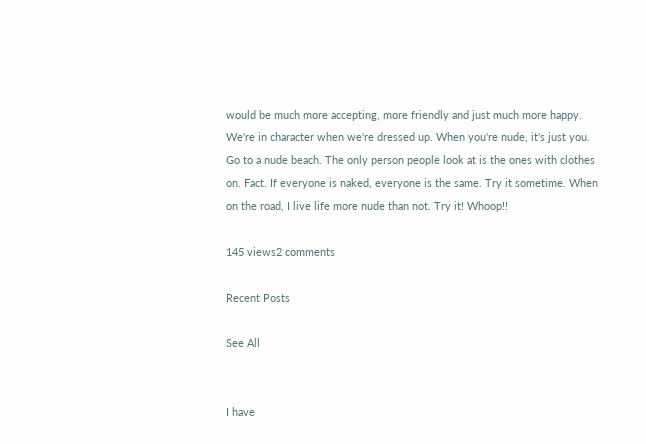would be much more accepting, more friendly and just much more happy. We're in character when we're dressed up. When you're nude, it's just you. Go to a nude beach. The only person people look at is the ones with clothes on. Fact. If everyone is naked, everyone is the same. Try it sometime. When on the road, I live life more nude than not. Try it! Whoop!!

145 views2 comments

Recent Posts

See All


I have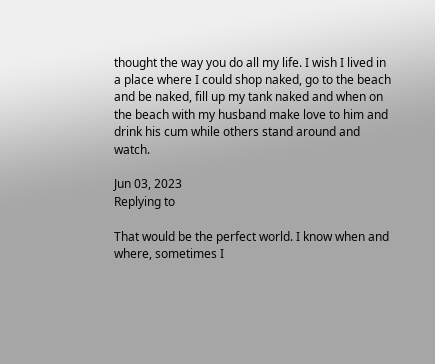thought the way you do all my life. I wish I lived in a place where I could shop naked, go to the beach and be naked, fill up my tank naked and when on the beach with my husband make love to him and drink his cum while others stand around and watch.

Jun 03, 2023
Replying to

That would be the perfect world. I know when and where, sometimes I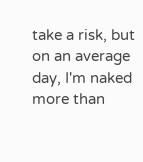take a risk, but on an average day, I'm naked more than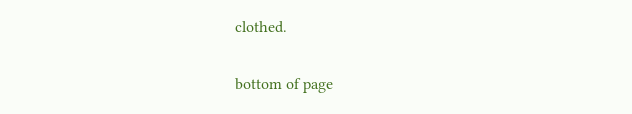clothed.

bottom of page